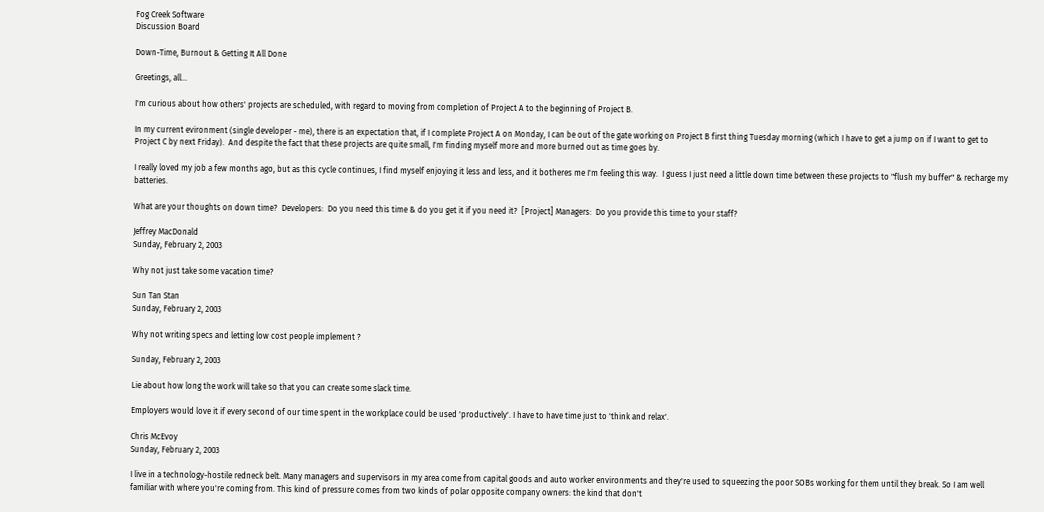Fog Creek Software
Discussion Board

Down-Time, Burnout & Getting It All Done

Greetings, all...

I'm curious about how others' projects are scheduled, with regard to moving from completion of Project A to the beginning of Project B.

In my current evironment (single developer - me), there is an expectation that, if I complete Project A on Monday, I can be out of the gate working on Project B first thing Tuesday morning (which I have to get a jump on if I want to get to Project C by next Friday).  And despite the fact that these projects are quite small, I'm finding myself more and more burned out as time goes by.

I really loved my job a few months ago, but as this cycle continues, I find myself enjoying it less and less, and it botheres me I'm feeling this way.  I guess I just need a little down time between these projects to "flush my buffer" & recharge my batteries.

What are your thoughts on down time?  Developers:  Do you need this time & do you get it if you need it?  [Project] Managers:  Do you provide this time to your staff?

Jeffrey MacDonald
Sunday, February 2, 2003

Why not just take some vacation time?

Sun Tan Stan
Sunday, February 2, 2003

Why not writing specs and letting low cost people implement ?

Sunday, February 2, 2003

Lie about how long the work will take so that you can create some slack time.

Employers would love it if every second of our time spent in the workplace could be used 'productively'. I have to have time just to 'think and relax'.

Chris McEvoy
Sunday, February 2, 2003

I live in a technology-hostile redneck belt. Many managers and supervisors in my area come from capital goods and auto worker environments and they're used to squeezing the poor SOBs working for them until they break. So I am well familiar with where you're coming from. This kind of pressure comes from two kinds of polar opposite company owners: the kind that don't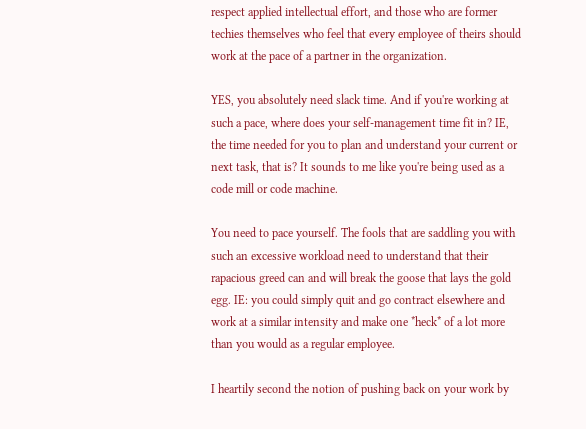respect applied intellectual effort, and those who are former techies themselves who feel that every employee of theirs should work at the pace of a partner in the organization.

YES, you absolutely need slack time. And if you're working at such a pace, where does your self-management time fit in? IE, the time needed for you to plan and understand your current or next task, that is? It sounds to me like you're being used as a code mill or code machine.

You need to pace yourself. The fools that are saddling you with such an excessive workload need to understand that their rapacious greed can and will break the goose that lays the gold egg. IE: you could simply quit and go contract elsewhere and work at a similar intensity and make one *heck* of a lot more than you would as a regular employee.

I heartily second the notion of pushing back on your work by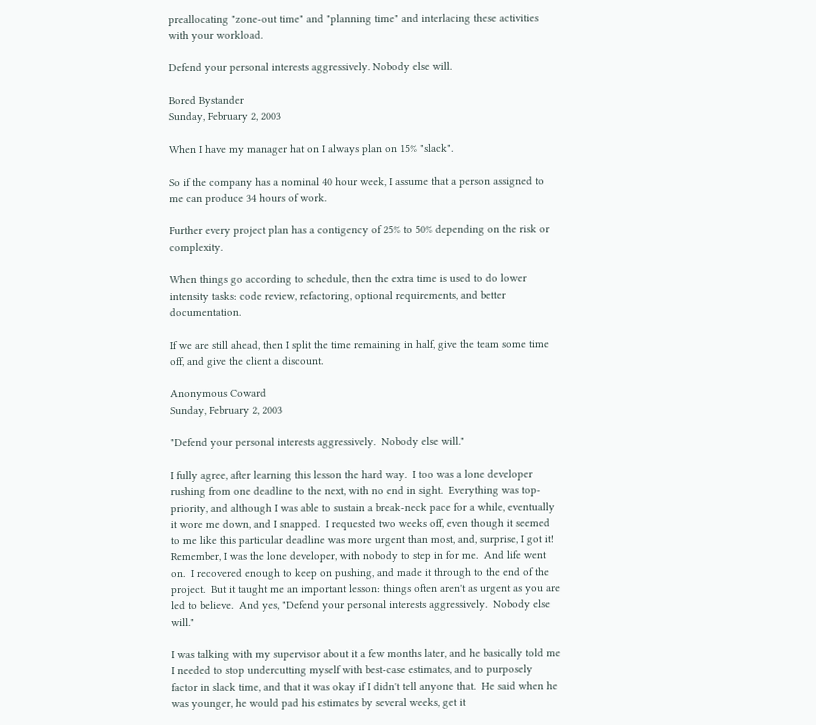preallocating "zone-out time" and "planning time" and interlacing these activities with your workload.

Defend your personal interests aggressively. Nobody else will.

Bored Bystander
Sunday, February 2, 2003

When I have my manager hat on I always plan on 15% "slack".

So if the company has a nominal 40 hour week, I assume that a person assigned to me can produce 34 hours of work.

Further every project plan has a contigency of 25% to 50% depending on the risk or complexity.

When things go according to schedule, then the extra time is used to do lower intensity tasks: code review, refactoring, optional requirements, and better documentation.

If we are still ahead, then I split the time remaining in half, give the team some time off, and give the client a discount.

Anonymous Coward
Sunday, February 2, 2003

"Defend your personal interests aggressively.  Nobody else will."

I fully agree, after learning this lesson the hard way.  I too was a lone developer rushing from one deadline to the next, with no end in sight.  Everything was top-priority, and although I was able to sustain a break-neck pace for a while, eventually it wore me down, and I snapped.  I requested two weeks off, even though it seemed to me like this particular deadline was more urgent than most, and, surprise, I got it!  Remember, I was the lone developer, with nobody to step in for me.  And life went on.  I recovered enough to keep on pushing, and made it through to the end of the project.  But it taught me an important lesson: things often aren't as urgent as you are led to believe.  And yes, "Defend your personal interests aggressively.  Nobody else will."

I was talking with my supervisor about it a few months later, and he basically told me I needed to stop undercutting myself with best-case estimates, and to purposely factor in slack time, and that it was okay if I didn't tell anyone that.  He said when he was younger, he would pad his estimates by several weeks, get it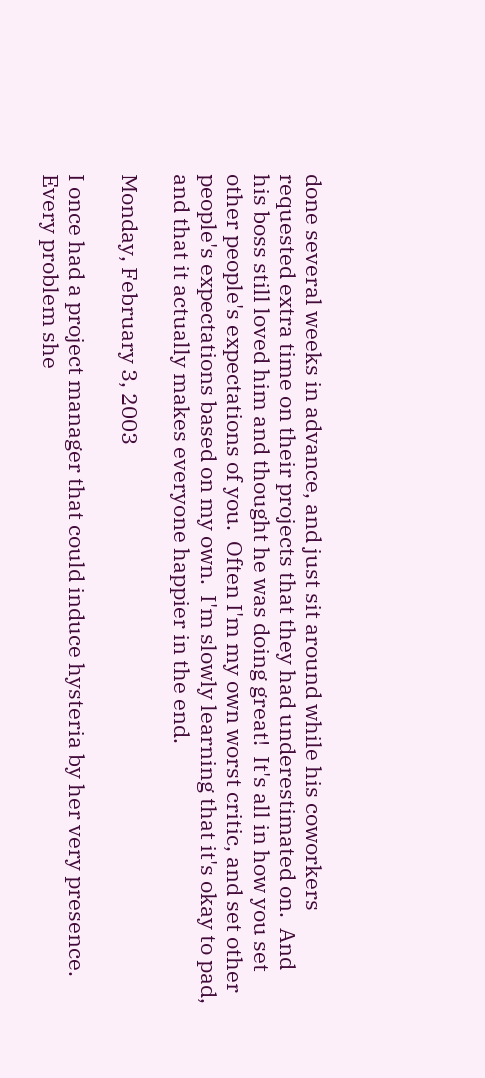done several weeks in advance, and just sit around while his coworkers requested extra time on their projects that they had underestimated on.  And his boss still loved him and thought he was doing great!  It's all in how you set other people's expectations of you.  Often I'm my own worst critic, and set other people's expectations based on my own.  I'm slowly learning that it's okay to pad, and that it actually makes everyone happier in the end.

Monday, February 3, 2003

I once had a project manager that could induce hysteria by her very presence.  Every problem she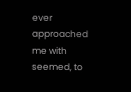ever approached me with seemed, to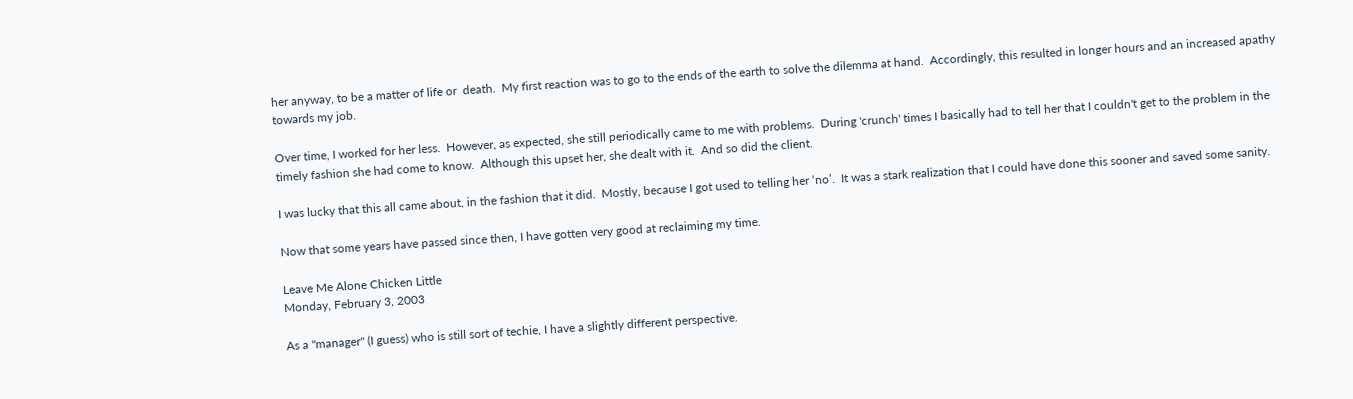her anyway, to be a matter of life or  death.  My first reaction was to go to the ends of the earth to solve the dilemma at hand.  Accordingly, this resulted in longer hours and an increased apathy towards my job.

Over time, I worked for her less.  However, as expected, she still periodically came to me with problems.  During 'crunch' times I basically had to tell her that I couldn't get to the problem in the timely fashion she had come to know.  Although this upset her, she dealt with it.  And so did the client.

I was lucky that this all came about, in the fashion that it did.  Mostly, because I got used to telling her ‘no’.  It was a stark realization that I could have done this sooner and saved some sanity.

Now that some years have passed since then, I have gotten very good at reclaiming my time.

Leave Me Alone Chicken Little
Monday, February 3, 2003

As a "manager" (I guess) who is still sort of techie, I have a slightly different perspective.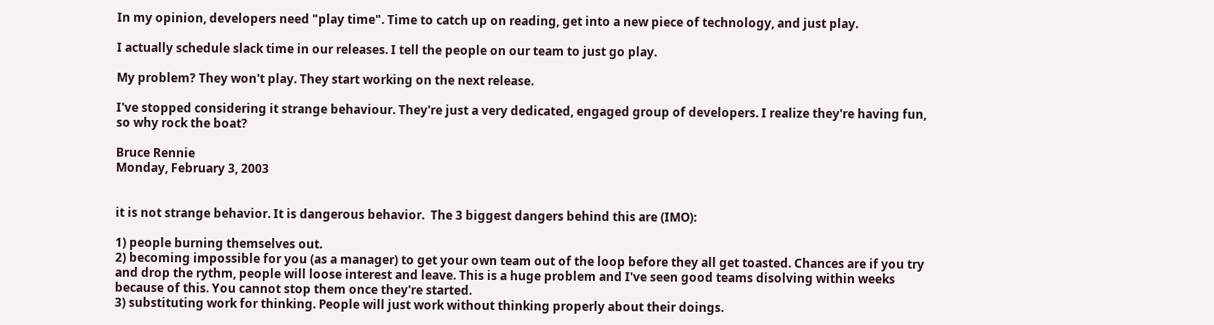In my opinion, developers need "play time". Time to catch up on reading, get into a new piece of technology, and just play.

I actually schedule slack time in our releases. I tell the people on our team to just go play.

My problem? They won't play. They start working on the next release.

I've stopped considering it strange behaviour. They're just a very dedicated, engaged group of developers. I realize they're having fun, so why rock the boat?

Bruce Rennie
Monday, February 3, 2003


it is not strange behavior. It is dangerous behavior.  The 3 biggest dangers behind this are (IMO):

1) people burning themselves out.
2) becoming impossible for you (as a manager) to get your own team out of the loop before they all get toasted. Chances are if you try and drop the rythm, people will loose interest and leave. This is a huge problem and I've seen good teams disolving within weeks because of this. You cannot stop them once they're started.
3) substituting work for thinking. People will just work without thinking properly about their doings.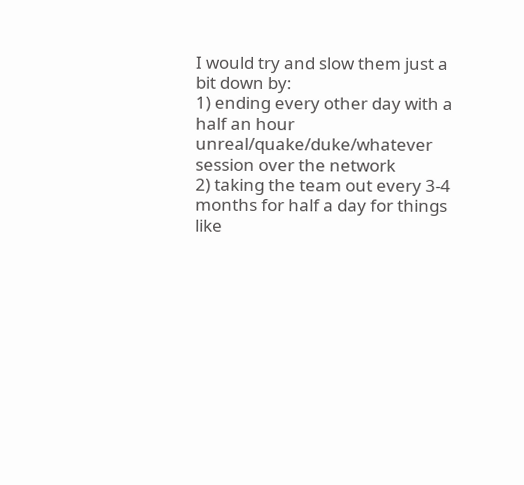I would try and slow them just a bit down by:
1) ending every other day with a half an hour unreal/quake/duke/whatever session over the network
2) taking the team out every 3-4 months for half a day for things like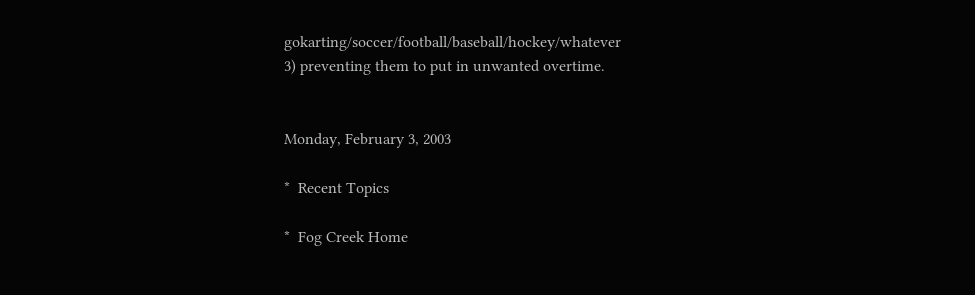gokarting/soccer/football/baseball/hockey/whatever
3) preventing them to put in unwanted overtime.


Monday, February 3, 2003

*  Recent Topics

*  Fog Creek Home